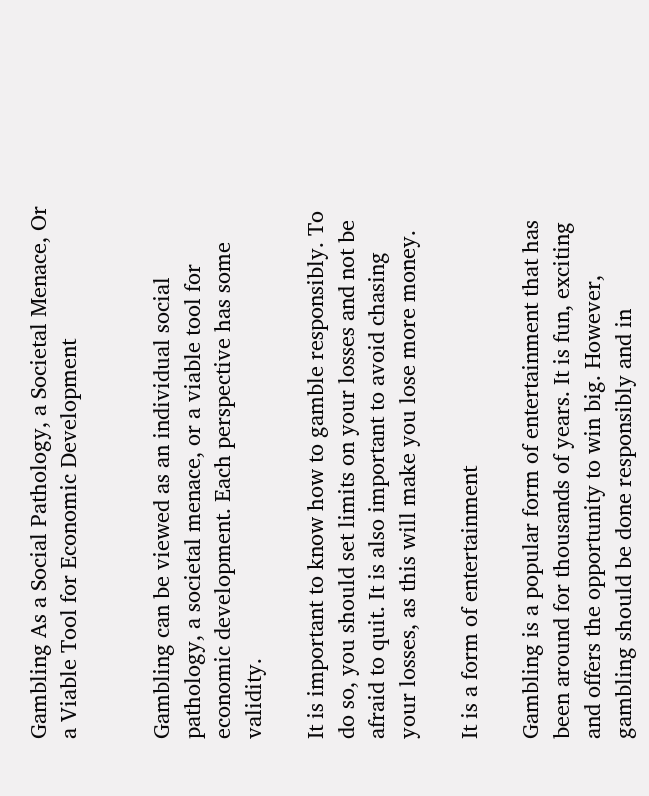Gambling As a Social Pathology, a Societal Menace, Or a Viable Tool for Economic Development


Gambling can be viewed as an individual social pathology, a societal menace, or a viable tool for economic development. Each perspective has some validity.

It is important to know how to gamble responsibly. To do so, you should set limits on your losses and not be afraid to quit. It is also important to avoid chasing your losses, as this will make you lose more money.

It is a form of entertainment

Gambling is a popular form of entertainment that has been around for thousands of years. It is fun, exciting and offers the opportunity to win big. However, gambling should be done responsibly and in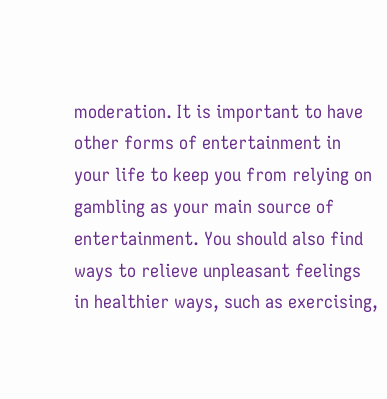moderation. It is important to have other forms of entertainment in your life to keep you from relying on gambling as your main source of entertainment. You should also find ways to relieve unpleasant feelings in healthier ways, such as exercising,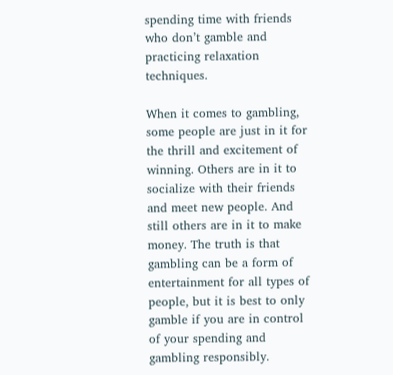spending time with friends who don’t gamble and practicing relaxation techniques.

When it comes to gambling, some people are just in it for the thrill and excitement of winning. Others are in it to socialize with their friends and meet new people. And still others are in it to make money. The truth is that gambling can be a form of entertainment for all types of people, but it is best to only gamble if you are in control of your spending and gambling responsibly.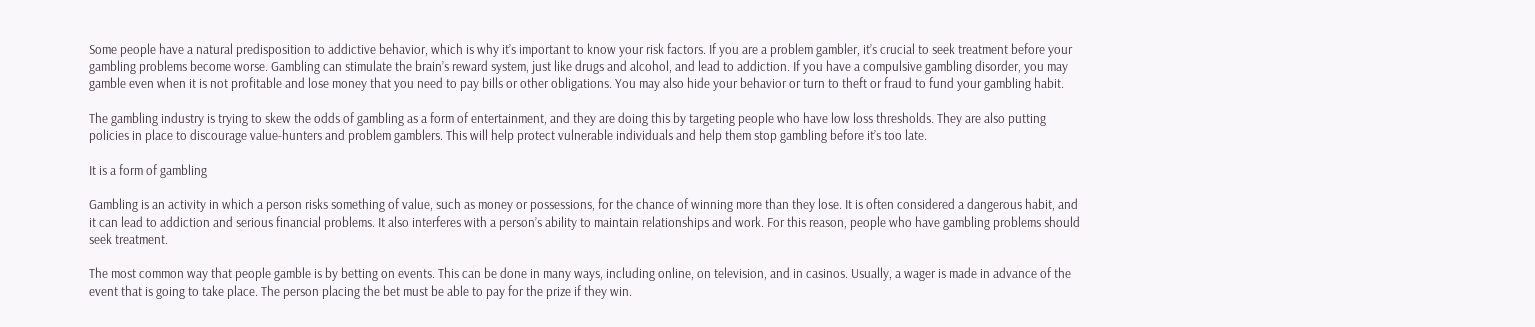Some people have a natural predisposition to addictive behavior, which is why it’s important to know your risk factors. If you are a problem gambler, it’s crucial to seek treatment before your gambling problems become worse. Gambling can stimulate the brain’s reward system, just like drugs and alcohol, and lead to addiction. If you have a compulsive gambling disorder, you may gamble even when it is not profitable and lose money that you need to pay bills or other obligations. You may also hide your behavior or turn to theft or fraud to fund your gambling habit.

The gambling industry is trying to skew the odds of gambling as a form of entertainment, and they are doing this by targeting people who have low loss thresholds. They are also putting policies in place to discourage value-hunters and problem gamblers. This will help protect vulnerable individuals and help them stop gambling before it’s too late.

It is a form of gambling

Gambling is an activity in which a person risks something of value, such as money or possessions, for the chance of winning more than they lose. It is often considered a dangerous habit, and it can lead to addiction and serious financial problems. It also interferes with a person’s ability to maintain relationships and work. For this reason, people who have gambling problems should seek treatment.

The most common way that people gamble is by betting on events. This can be done in many ways, including online, on television, and in casinos. Usually, a wager is made in advance of the event that is going to take place. The person placing the bet must be able to pay for the prize if they win.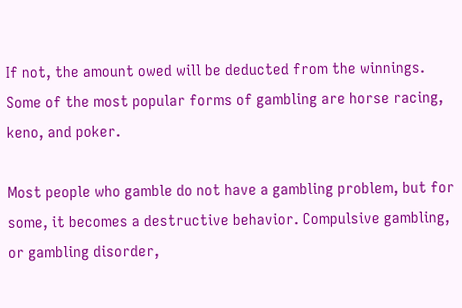If not, the amount owed will be deducted from the winnings. Some of the most popular forms of gambling are horse racing, keno, and poker.

Most people who gamble do not have a gambling problem, but for some, it becomes a destructive behavior. Compulsive gambling, or gambling disorder,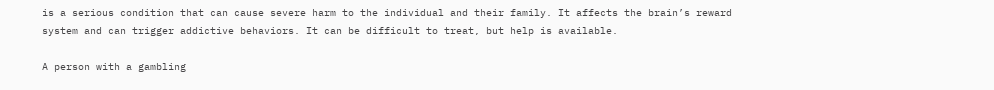is a serious condition that can cause severe harm to the individual and their family. It affects the brain’s reward system and can trigger addictive behaviors. It can be difficult to treat, but help is available.

A person with a gambling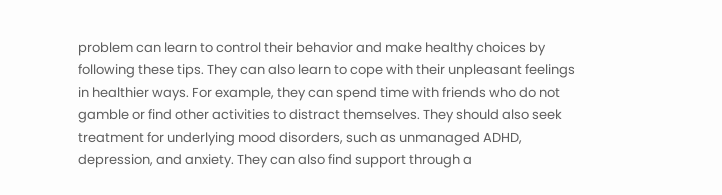problem can learn to control their behavior and make healthy choices by following these tips. They can also learn to cope with their unpleasant feelings in healthier ways. For example, they can spend time with friends who do not gamble or find other activities to distract themselves. They should also seek treatment for underlying mood disorders, such as unmanaged ADHD, depression, and anxiety. They can also find support through a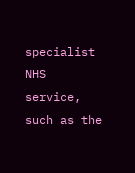specialist NHS service, such as the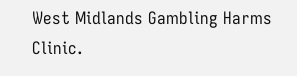West Midlands Gambling Harms Clinic.